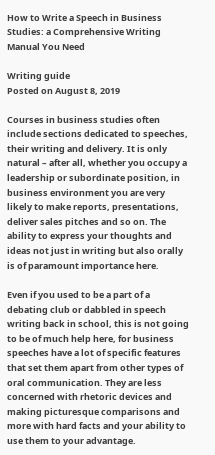How to Write a Speech in Business Studies: a Comprehensive Writing Manual You Need

Writing guide
Posted on August 8, 2019

Courses in business studies often include sections dedicated to speeches, their writing and delivery. It is only natural – after all, whether you occupy a leadership or subordinate position, in business environment you are very likely to make reports, presentations, deliver sales pitches and so on. The ability to express your thoughts and ideas not just in writing but also orally is of paramount importance here.

Even if you used to be a part of a debating club or dabbled in speech writing back in school, this is not going to be of much help here, for business speeches have a lot of specific features that set them apart from other types of oral communication. They are less concerned with rhetoric devices and making picturesque comparisons and more with hard facts and your ability to use them to your advantage.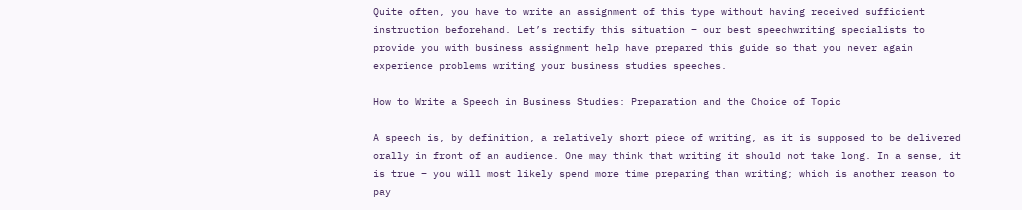Quite often, you have to write an assignment of this type without having received sufficient instruction beforehand. Let’s rectify this situation – our best speechwriting specialists to provide you with business assignment help have prepared this guide so that you never again experience problems writing your business studies speeches.

How to Write a Speech in Business Studies: Preparation and the Choice of Topic

A speech is, by definition, a relatively short piece of writing, as it is supposed to be delivered orally in front of an audience. One may think that writing it should not take long. In a sense, it is true – you will most likely spend more time preparing than writing; which is another reason to pay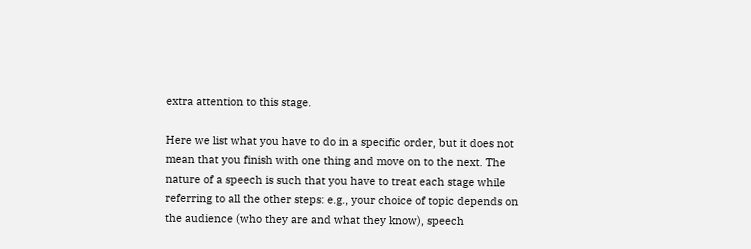extra attention to this stage.

Here we list what you have to do in a specific order, but it does not mean that you finish with one thing and move on to the next. The nature of a speech is such that you have to treat each stage while referring to all the other steps: e.g., your choice of topic depends on the audience (who they are and what they know), speech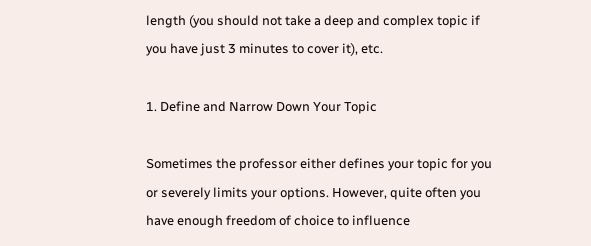length (you should not take a deep and complex topic if you have just 3 minutes to cover it), etc.

1. Define and Narrow Down Your Topic

Sometimes the professor either defines your topic for you or severely limits your options. However, quite often you have enough freedom of choice to influence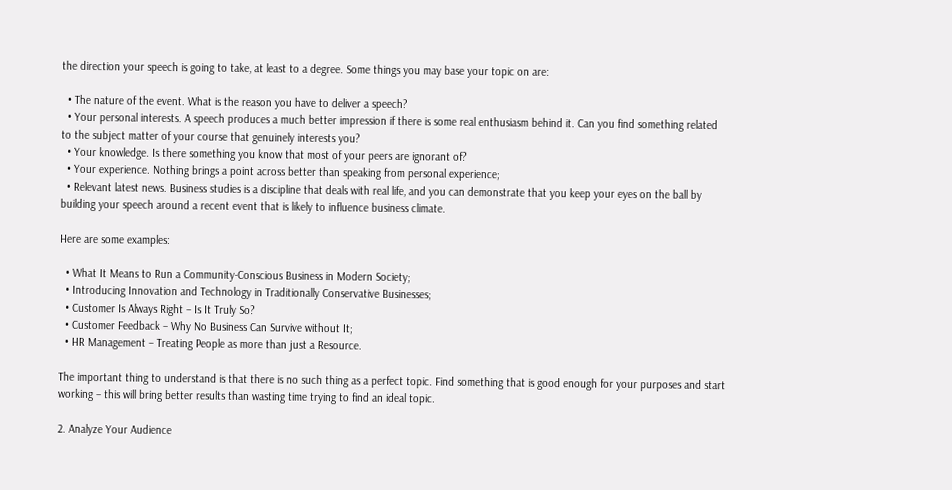the direction your speech is going to take, at least to a degree. Some things you may base your topic on are:

  • The nature of the event. What is the reason you have to deliver a speech?
  • Your personal interests. A speech produces a much better impression if there is some real enthusiasm behind it. Can you find something related to the subject matter of your course that genuinely interests you?
  • Your knowledge. Is there something you know that most of your peers are ignorant of?
  • Your experience. Nothing brings a point across better than speaking from personal experience;
  • Relevant latest news. Business studies is a discipline that deals with real life, and you can demonstrate that you keep your eyes on the ball by building your speech around a recent event that is likely to influence business climate.

Here are some examples:

  • What It Means to Run a Community-Conscious Business in Modern Society;
  • Introducing Innovation and Technology in Traditionally Conservative Businesses;
  • Customer Is Always Right – Is It Truly So?
  • Customer Feedback – Why No Business Can Survive without It;
  • HR Management – Treating People as more than just a Resource.

The important thing to understand is that there is no such thing as a perfect topic. Find something that is good enough for your purposes and start working – this will bring better results than wasting time trying to find an ideal topic.

2. Analyze Your Audience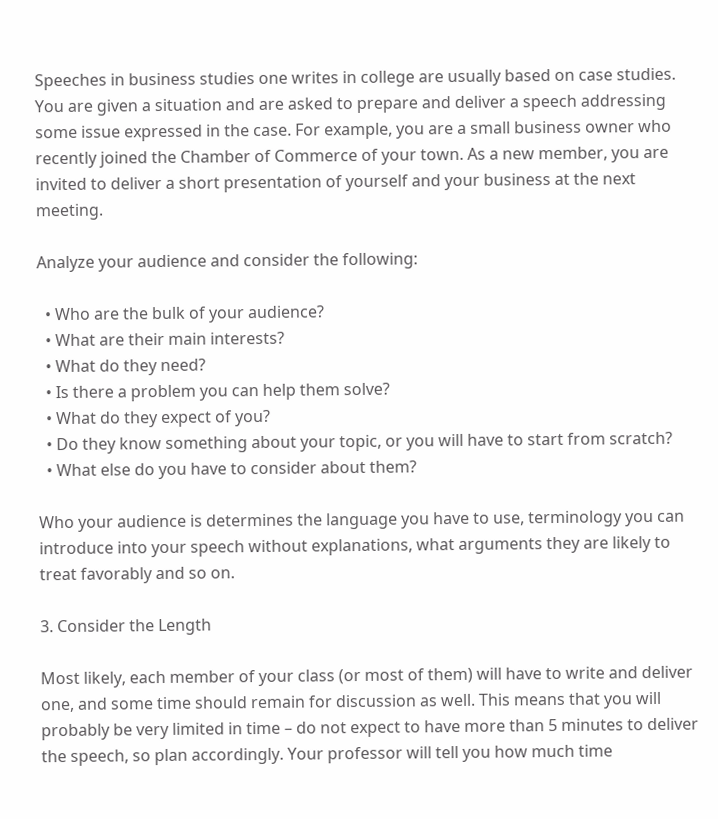Speeches in business studies one writes in college are usually based on case studies. You are given a situation and are asked to prepare and deliver a speech addressing some issue expressed in the case. For example, you are a small business owner who recently joined the Chamber of Commerce of your town. As a new member, you are invited to deliver a short presentation of yourself and your business at the next meeting.

Analyze your audience and consider the following:

  • Who are the bulk of your audience?
  • What are their main interests?
  • What do they need?
  • Is there a problem you can help them solve?
  • What do they expect of you?
  • Do they know something about your topic, or you will have to start from scratch?
  • What else do you have to consider about them?

Who your audience is determines the language you have to use, terminology you can introduce into your speech without explanations, what arguments they are likely to treat favorably and so on.

3. Consider the Length

Most likely, each member of your class (or most of them) will have to write and deliver one, and some time should remain for discussion as well. This means that you will probably be very limited in time – do not expect to have more than 5 minutes to deliver the speech, so plan accordingly. Your professor will tell you how much time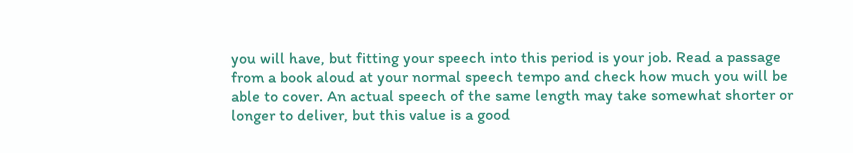you will have, but fitting your speech into this period is your job. Read a passage from a book aloud at your normal speech tempo and check how much you will be able to cover. An actual speech of the same length may take somewhat shorter or longer to deliver, but this value is a good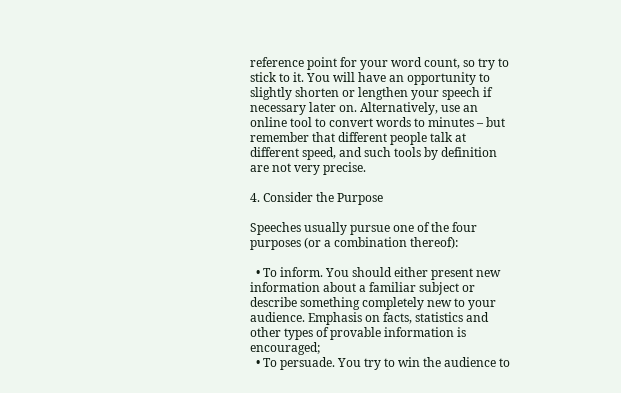reference point for your word count, so try to stick to it. You will have an opportunity to slightly shorten or lengthen your speech if necessary later on. Alternatively, use an online tool to convert words to minutes – but remember that different people talk at different speed, and such tools by definition are not very precise.

4. Consider the Purpose

Speeches usually pursue one of the four purposes (or a combination thereof):

  • To inform. You should either present new information about a familiar subject or describe something completely new to your audience. Emphasis on facts, statistics and other types of provable information is encouraged;
  • To persuade. You try to win the audience to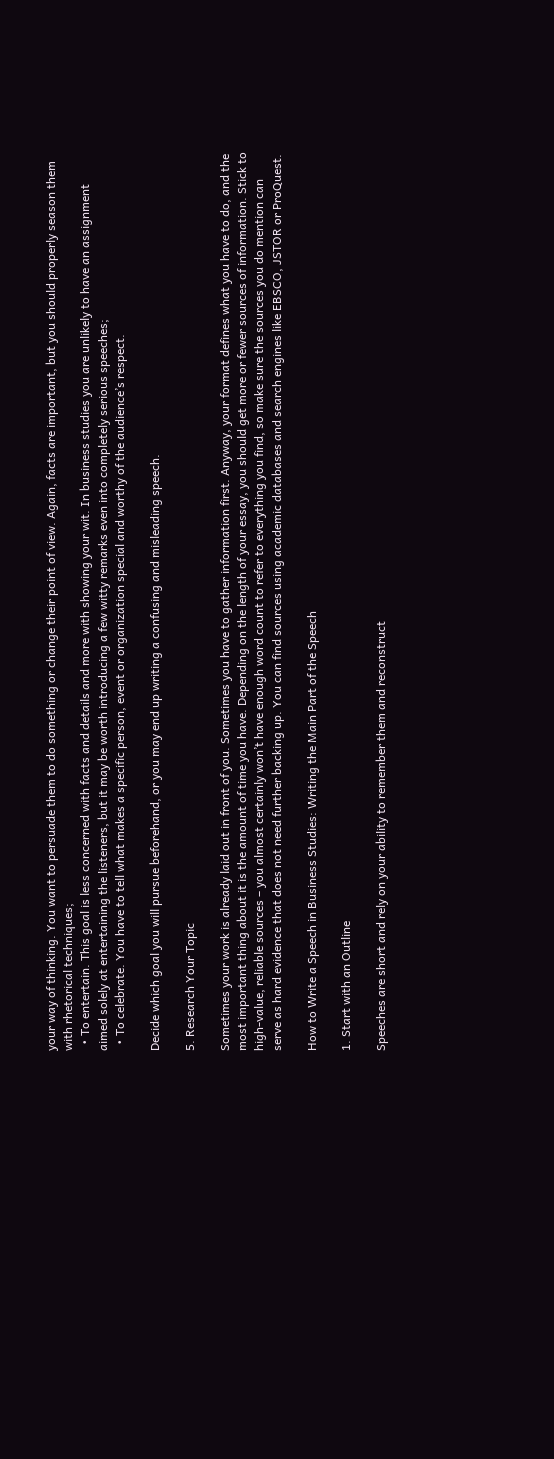your way of thinking. You want to persuade them to do something or change their point of view. Again, facts are important, but you should properly season them with rhetorical techniques;
  • To entertain. This goal is less concerned with facts and details and more with showing your wit. In business studies you are unlikely to have an assignment aimed solely at entertaining the listeners, but it may be worth introducing a few witty remarks even into completely serious speeches;
  • To celebrate. You have to tell what makes a specific person, event or organization special and worthy of the audience’s respect.

Decide which goal you will pursue beforehand, or you may end up writing a confusing and misleading speech.

5. Research Your Topic

Sometimes your work is already laid out in front of you. Sometimes you have to gather information first. Anyway, your format defines what you have to do, and the most important thing about it is the amount of time you have. Depending on the length of your essay, you should get more or fewer sources of information. Stick to high-value, reliable sources – you almost certainly won’t have enough word count to refer to everything you find, so make sure the sources you do mention can serve as hard evidence that does not need further backing up. You can find sources using academic databases and search engines like EBSCO, JSTOR or ProQuest.

How to Write a Speech in Business Studies: Writing the Main Part of the Speech

1. Start with an Outline

Speeches are short and rely on your ability to remember them and reconstruct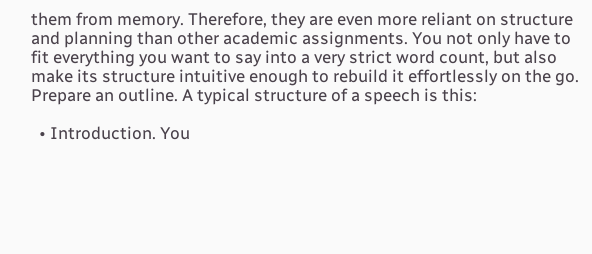them from memory. Therefore, they are even more reliant on structure and planning than other academic assignments. You not only have to fit everything you want to say into a very strict word count, but also make its structure intuitive enough to rebuild it effortlessly on the go.
Prepare an outline. A typical structure of a speech is this:

  • Introduction. You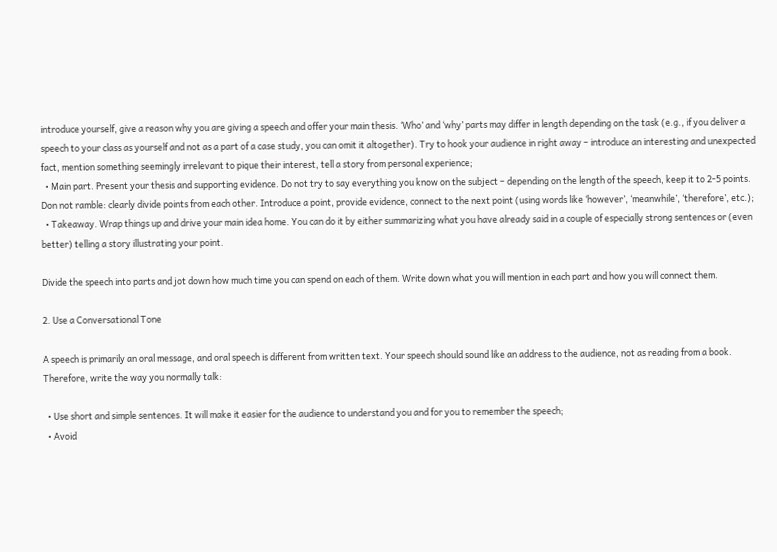introduce yourself, give a reason why you are giving a speech and offer your main thesis. ‘Who’ and ‘why’ parts may differ in length depending on the task (e.g., if you deliver a speech to your class as yourself and not as a part of a case study, you can omit it altogether). Try to hook your audience in right away – introduce an interesting and unexpected fact, mention something seemingly irrelevant to pique their interest, tell a story from personal experience;
  • Main part. Present your thesis and supporting evidence. Do not try to say everything you know on the subject – depending on the length of the speech, keep it to 2-5 points. Don not ramble: clearly divide points from each other. Introduce a point, provide evidence, connect to the next point (using words like ‘however’, ‘meanwhile’, ‘therefore’, etc.);
  • Takeaway. Wrap things up and drive your main idea home. You can do it by either summarizing what you have already said in a couple of especially strong sentences or (even better) telling a story illustrating your point.

Divide the speech into parts and jot down how much time you can spend on each of them. Write down what you will mention in each part and how you will connect them.

2. Use a Conversational Tone

A speech is primarily an oral message, and oral speech is different from written text. Your speech should sound like an address to the audience, not as reading from a book. Therefore, write the way you normally talk:

  • Use short and simple sentences. It will make it easier for the audience to understand you and for you to remember the speech;
  • Avoid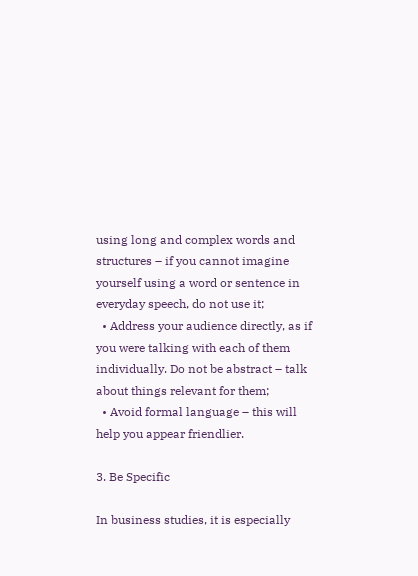using long and complex words and structures – if you cannot imagine yourself using a word or sentence in everyday speech, do not use it;
  • Address your audience directly, as if you were talking with each of them individually. Do not be abstract – talk about things relevant for them;
  • Avoid formal language – this will help you appear friendlier.

3. Be Specific

In business studies, it is especially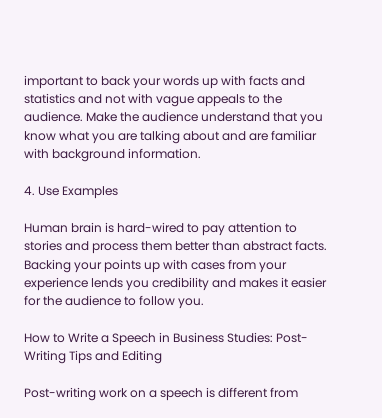important to back your words up with facts and statistics and not with vague appeals to the audience. Make the audience understand that you know what you are talking about and are familiar with background information.

4. Use Examples

Human brain is hard-wired to pay attention to stories and process them better than abstract facts. Backing your points up with cases from your experience lends you credibility and makes it easier for the audience to follow you.

How to Write a Speech in Business Studies: Post-Writing Tips and Editing

Post-writing work on a speech is different from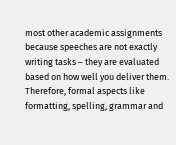most other academic assignments because speeches are not exactly writing tasks – they are evaluated based on how well you deliver them. Therefore, formal aspects like formatting, spelling, grammar and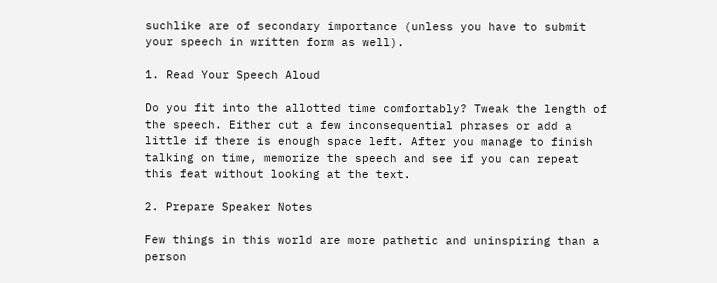suchlike are of secondary importance (unless you have to submit your speech in written form as well).

1. Read Your Speech Aloud

Do you fit into the allotted time comfortably? Tweak the length of the speech. Either cut a few inconsequential phrases or add a little if there is enough space left. After you manage to finish talking on time, memorize the speech and see if you can repeat this feat without looking at the text.

2. Prepare Speaker Notes

Few things in this world are more pathetic and uninspiring than a person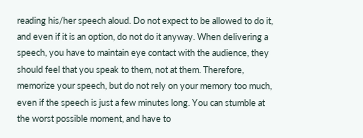reading his/her speech aloud. Do not expect to be allowed to do it, and even if it is an option, do not do it anyway. When delivering a speech, you have to maintain eye contact with the audience, they should feel that you speak to them, not at them. Therefore, memorize your speech, but do not rely on your memory too much, even if the speech is just a few minutes long. You can stumble at the worst possible moment, and have to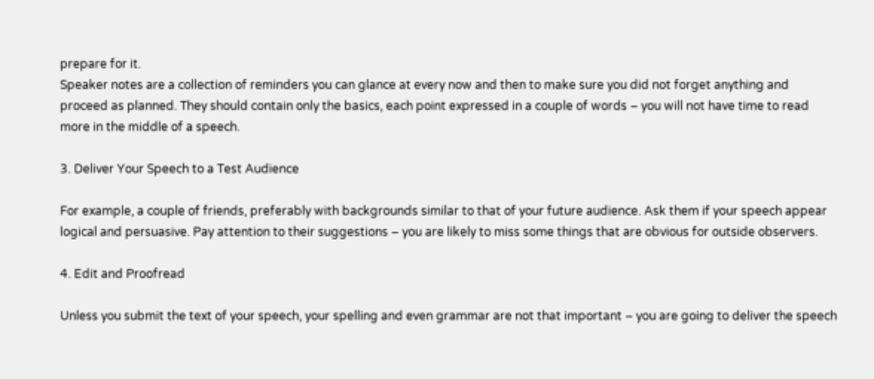prepare for it.
Speaker notes are a collection of reminders you can glance at every now and then to make sure you did not forget anything and proceed as planned. They should contain only the basics, each point expressed in a couple of words – you will not have time to read more in the middle of a speech.

3. Deliver Your Speech to a Test Audience

For example, a couple of friends, preferably with backgrounds similar to that of your future audience. Ask them if your speech appear logical and persuasive. Pay attention to their suggestions – you are likely to miss some things that are obvious for outside observers.

4. Edit and Proofread

Unless you submit the text of your speech, your spelling and even grammar are not that important – you are going to deliver the speech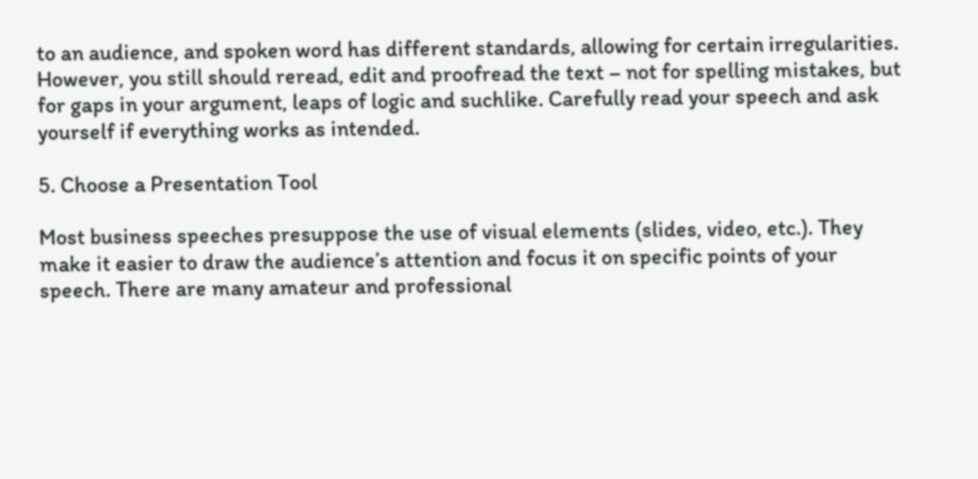to an audience, and spoken word has different standards, allowing for certain irregularities. However, you still should reread, edit and proofread the text – not for spelling mistakes, but for gaps in your argument, leaps of logic and suchlike. Carefully read your speech and ask yourself if everything works as intended.

5. Choose a Presentation Tool

Most business speeches presuppose the use of visual elements (slides, video, etc.). They make it easier to draw the audience’s attention and focus it on specific points of your speech. There are many amateur and professional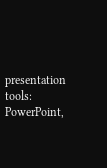presentation tools: PowerPoint,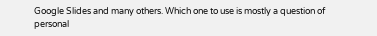Google Slides and many others. Which one to use is mostly a question of personal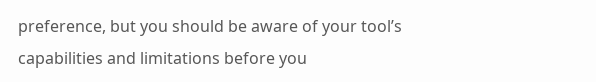preference, but you should be aware of your tool’s capabilities and limitations before you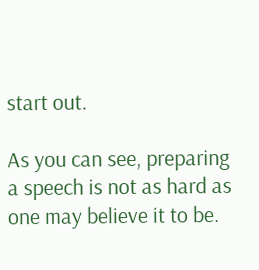start out.

As you can see, preparing a speech is not as hard as one may believe it to be.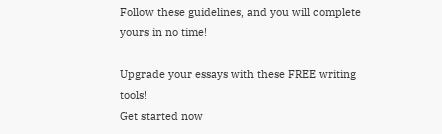Follow these guidelines, and you will complete yours in no time!

Upgrade your essays with these FREE writing tools!
Get started now